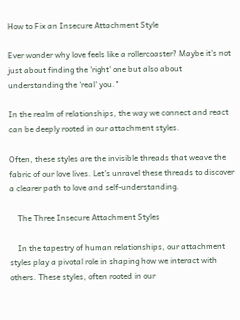How to Fix an Insecure Attachment Style

Ever wonder why love feels like a rollercoaster? Maybe it's not just about finding the 'right' one but also about understanding the 'real' you."

In the realm of relationships, the way we connect and react can be deeply rooted in our attachment styles.

Often, these styles are the invisible threads that weave the fabric of our love lives. Let's unravel these threads to discover a clearer path to love and self-understanding.

    The Three Insecure Attachment Styles

    In the tapestry of human relationships, our attachment styles play a pivotal role in shaping how we interact with others. These styles, often rooted in our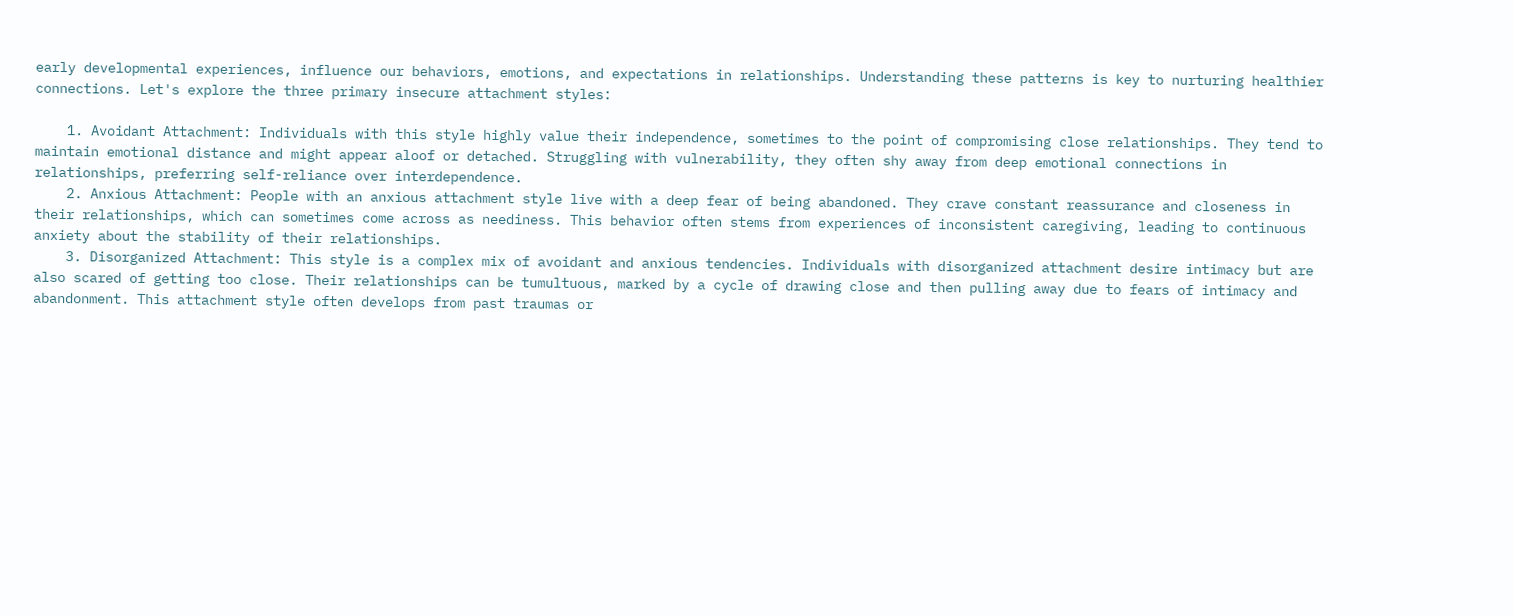early developmental experiences, influence our behaviors, emotions, and expectations in relationships. Understanding these patterns is key to nurturing healthier connections. Let's explore the three primary insecure attachment styles:

    1. Avoidant Attachment: Individuals with this style highly value their independence, sometimes to the point of compromising close relationships. They tend to maintain emotional distance and might appear aloof or detached. Struggling with vulnerability, they often shy away from deep emotional connections in relationships, preferring self-reliance over interdependence.
    2. Anxious Attachment: People with an anxious attachment style live with a deep fear of being abandoned. They crave constant reassurance and closeness in their relationships, which can sometimes come across as neediness. This behavior often stems from experiences of inconsistent caregiving, leading to continuous anxiety about the stability of their relationships.
    3. Disorganized Attachment: This style is a complex mix of avoidant and anxious tendencies. Individuals with disorganized attachment desire intimacy but are also scared of getting too close. Their relationships can be tumultuous, marked by a cycle of drawing close and then pulling away due to fears of intimacy and abandonment. This attachment style often develops from past traumas or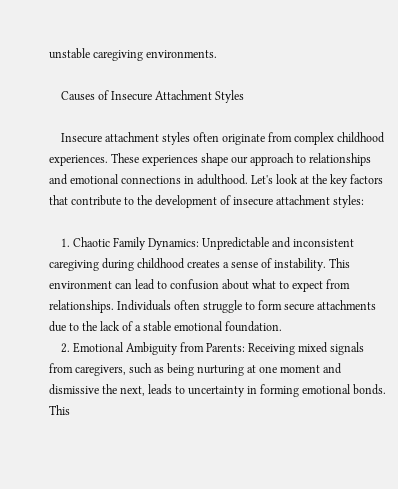unstable caregiving environments.

    Causes of Insecure Attachment Styles

    Insecure attachment styles often originate from complex childhood experiences. These experiences shape our approach to relationships and emotional connections in adulthood. Let's look at the key factors that contribute to the development of insecure attachment styles:

    1. Chaotic Family Dynamics: Unpredictable and inconsistent caregiving during childhood creates a sense of instability. This environment can lead to confusion about what to expect from relationships. Individuals often struggle to form secure attachments due to the lack of a stable emotional foundation.
    2. Emotional Ambiguity from Parents: Receiving mixed signals from caregivers, such as being nurturing at one moment and dismissive the next, leads to uncertainty in forming emotional bonds. This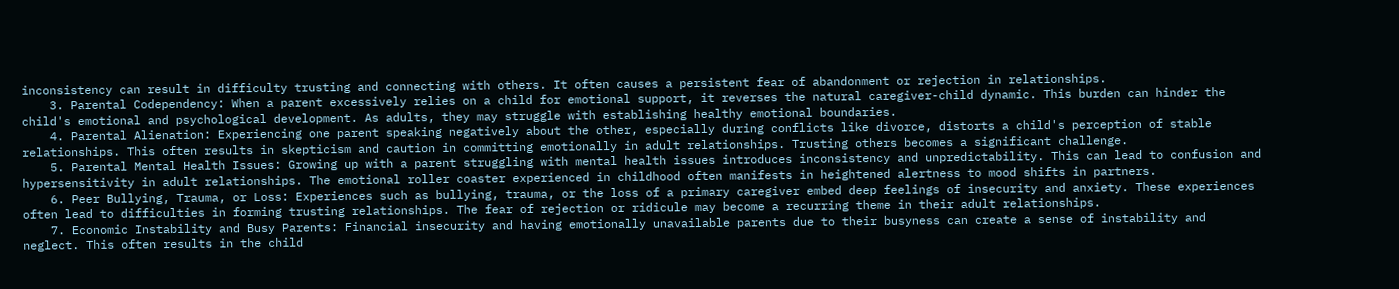inconsistency can result in difficulty trusting and connecting with others. It often causes a persistent fear of abandonment or rejection in relationships.
    3. Parental Codependency: When a parent excessively relies on a child for emotional support, it reverses the natural caregiver-child dynamic. This burden can hinder the child's emotional and psychological development. As adults, they may struggle with establishing healthy emotional boundaries.
    4. Parental Alienation: Experiencing one parent speaking negatively about the other, especially during conflicts like divorce, distorts a child's perception of stable relationships. This often results in skepticism and caution in committing emotionally in adult relationships. Trusting others becomes a significant challenge.
    5. Parental Mental Health Issues: Growing up with a parent struggling with mental health issues introduces inconsistency and unpredictability. This can lead to confusion and hypersensitivity in adult relationships. The emotional roller coaster experienced in childhood often manifests in heightened alertness to mood shifts in partners.
    6. Peer Bullying, Trauma, or Loss: Experiences such as bullying, trauma, or the loss of a primary caregiver embed deep feelings of insecurity and anxiety. These experiences often lead to difficulties in forming trusting relationships. The fear of rejection or ridicule may become a recurring theme in their adult relationships.
    7. Economic Instability and Busy Parents: Financial insecurity and having emotionally unavailable parents due to their busyness can create a sense of instability and neglect. This often results in the child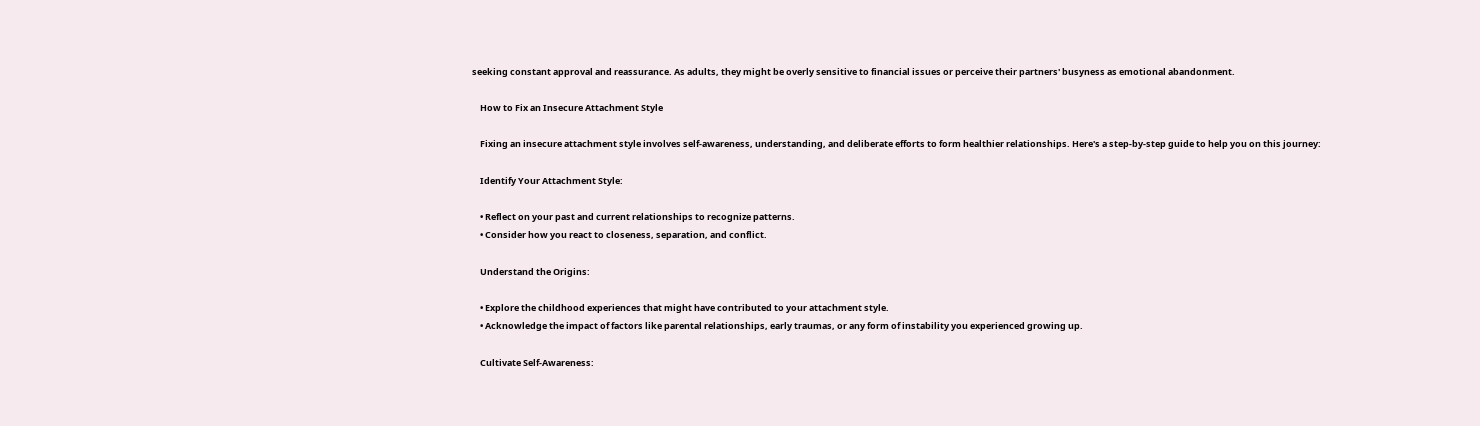seeking constant approval and reassurance. As adults, they might be overly sensitive to financial issues or perceive their partners' busyness as emotional abandonment.

    How to Fix an Insecure Attachment Style

    Fixing an insecure attachment style involves self-awareness, understanding, and deliberate efforts to form healthier relationships. Here's a step-by-step guide to help you on this journey:

    Identify Your Attachment Style:

    • Reflect on your past and current relationships to recognize patterns.
    • Consider how you react to closeness, separation, and conflict.

    Understand the Origins:

    • Explore the childhood experiences that might have contributed to your attachment style.
    • Acknowledge the impact of factors like parental relationships, early traumas, or any form of instability you experienced growing up.

    Cultivate Self-Awareness: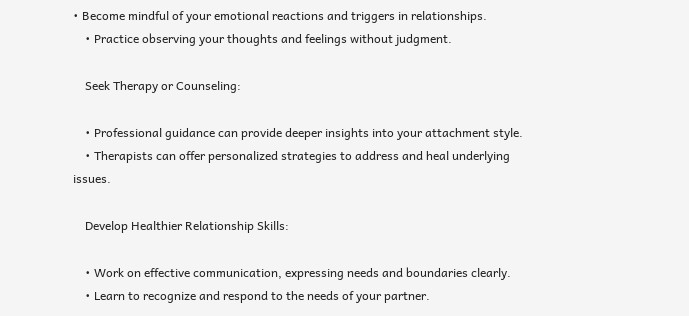• Become mindful of your emotional reactions and triggers in relationships.
    • Practice observing your thoughts and feelings without judgment.

    Seek Therapy or Counseling:

    • Professional guidance can provide deeper insights into your attachment style.
    • Therapists can offer personalized strategies to address and heal underlying issues.

    Develop Healthier Relationship Skills:

    • Work on effective communication, expressing needs and boundaries clearly.
    • Learn to recognize and respond to the needs of your partner.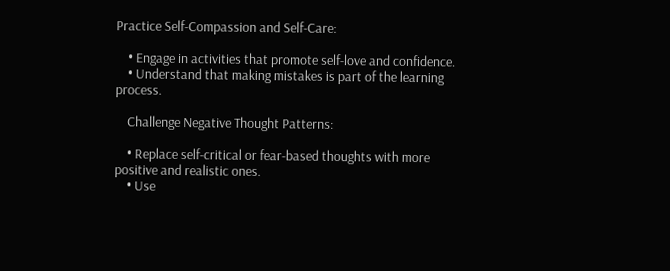Practice Self-Compassion and Self-Care:

    • Engage in activities that promote self-love and confidence.
    • Understand that making mistakes is part of the learning process.

    Challenge Negative Thought Patterns:

    • Replace self-critical or fear-based thoughts with more positive and realistic ones.
    • Use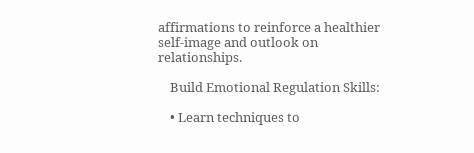affirmations to reinforce a healthier self-image and outlook on relationships.

    Build Emotional Regulation Skills:

    • Learn techniques to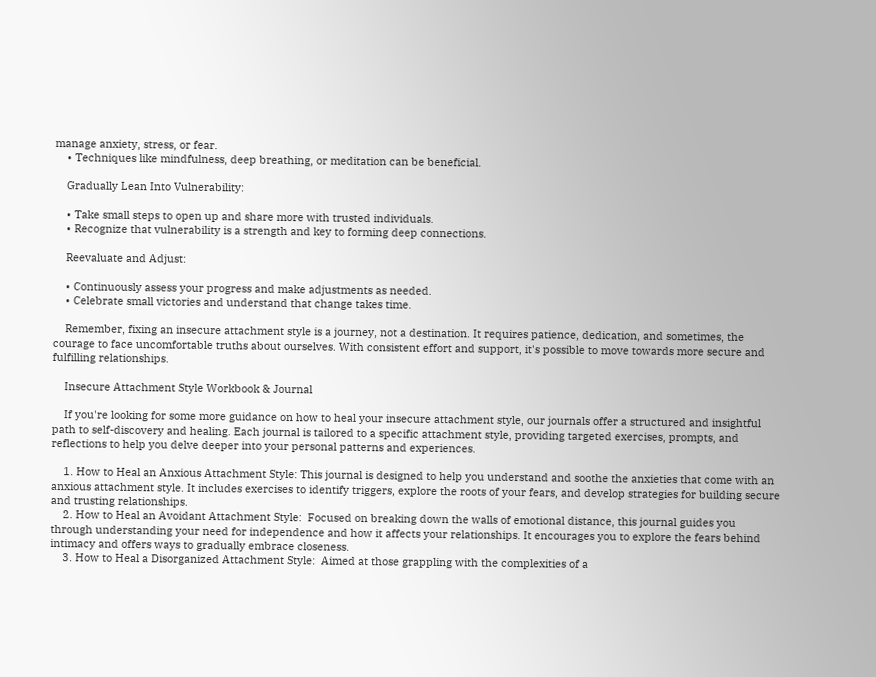manage anxiety, stress, or fear.
    • Techniques like mindfulness, deep breathing, or meditation can be beneficial.

    Gradually Lean Into Vulnerability:

    • Take small steps to open up and share more with trusted individuals.
    • Recognize that vulnerability is a strength and key to forming deep connections.

    Reevaluate and Adjust:

    • Continuously assess your progress and make adjustments as needed.
    • Celebrate small victories and understand that change takes time.

    Remember, fixing an insecure attachment style is a journey, not a destination. It requires patience, dedication, and sometimes, the courage to face uncomfortable truths about ourselves. With consistent effort and support, it's possible to move towards more secure and fulfilling relationships.

    Insecure Attachment Style Workbook & Journal

    If you're looking for some more guidance on how to heal your insecure attachment style, our journals offer a structured and insightful path to self-discovery and healing. Each journal is tailored to a specific attachment style, providing targeted exercises, prompts, and reflections to help you delve deeper into your personal patterns and experiences.

    1. How to Heal an Anxious Attachment Style: This journal is designed to help you understand and soothe the anxieties that come with an anxious attachment style. It includes exercises to identify triggers, explore the roots of your fears, and develop strategies for building secure and trusting relationships.
    2. How to Heal an Avoidant Attachment Style:  Focused on breaking down the walls of emotional distance, this journal guides you through understanding your need for independence and how it affects your relationships. It encourages you to explore the fears behind intimacy and offers ways to gradually embrace closeness.
    3. How to Heal a Disorganized Attachment Style:  Aimed at those grappling with the complexities of a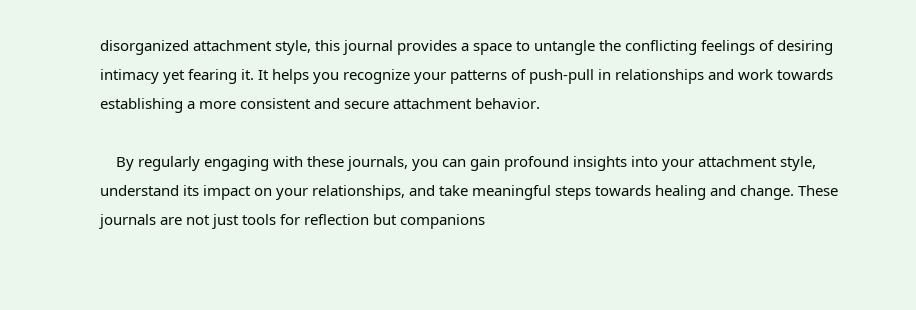disorganized attachment style, this journal provides a space to untangle the conflicting feelings of desiring intimacy yet fearing it. It helps you recognize your patterns of push-pull in relationships and work towards establishing a more consistent and secure attachment behavior.

    By regularly engaging with these journals, you can gain profound insights into your attachment style, understand its impact on your relationships, and take meaningful steps towards healing and change. These journals are not just tools for reflection but companions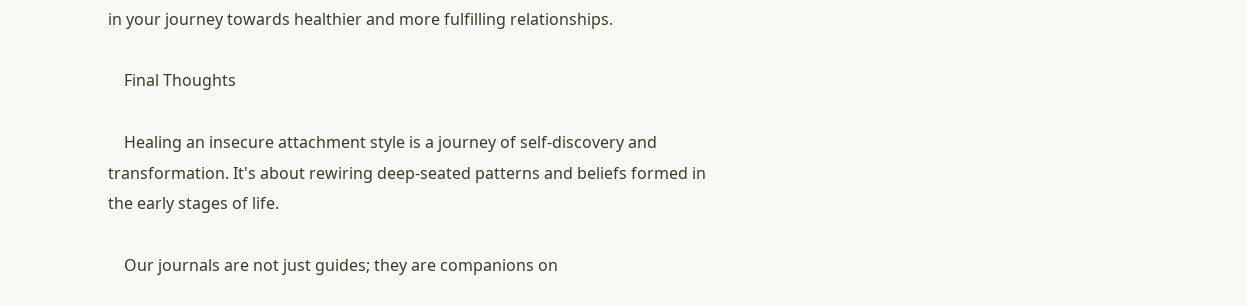in your journey towards healthier and more fulfilling relationships.

    Final Thoughts

    Healing an insecure attachment style is a journey of self-discovery and transformation. It's about rewiring deep-seated patterns and beliefs formed in the early stages of life.

    Our journals are not just guides; they are companions on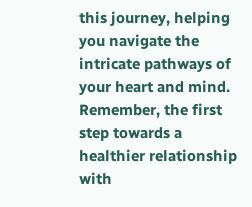this journey, helping you navigate the intricate pathways of your heart and mind. Remember, the first step towards a healthier relationship with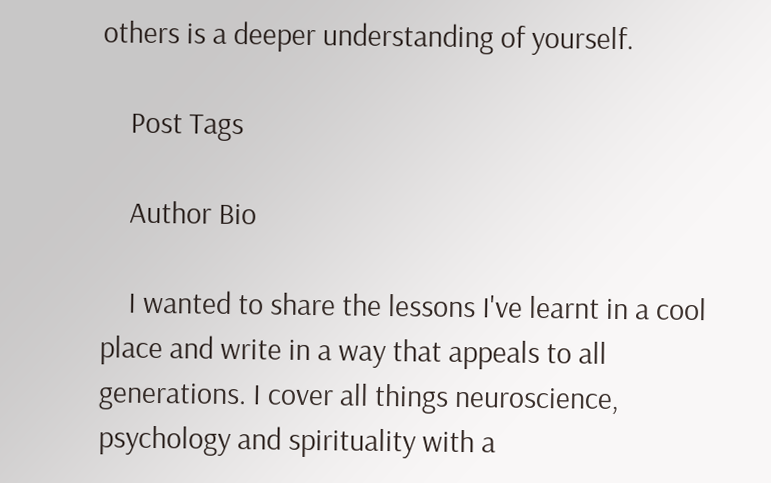others is a deeper understanding of yourself.

    Post Tags

    Author Bio

    I wanted to share the lessons I've learnt in a cool place and write in a way that appeals to all generations. I cover all things neuroscience, psychology and spirituality with a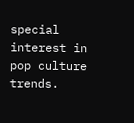special interest in pop culture trends.